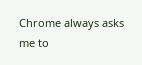Chrome always asks me to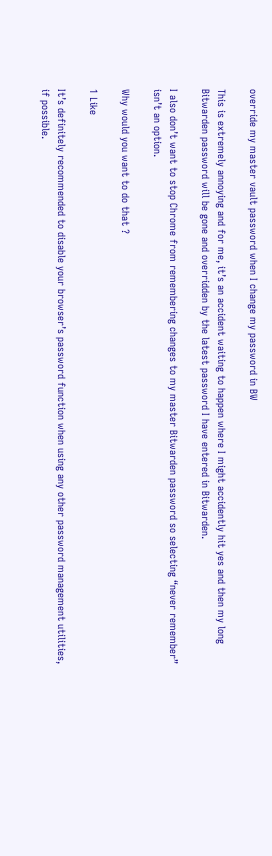override my master vault password when I change my password in BW

This is extremely annoying and for me, it’s an accident waiting to happen where I might accidently hit yes and then my long Bitwarden password will be gone and overridden by the latest password I have entered in Bitwarden.

I also don’t want to stop Chrome from remembering changes to my master Bitwarden password so selecting “never remember” isn’t an option.

Why would you want to do that ?

1 Like

It’s definitely recommended to disable your browser’s password function when using any other password management utilities, if possible.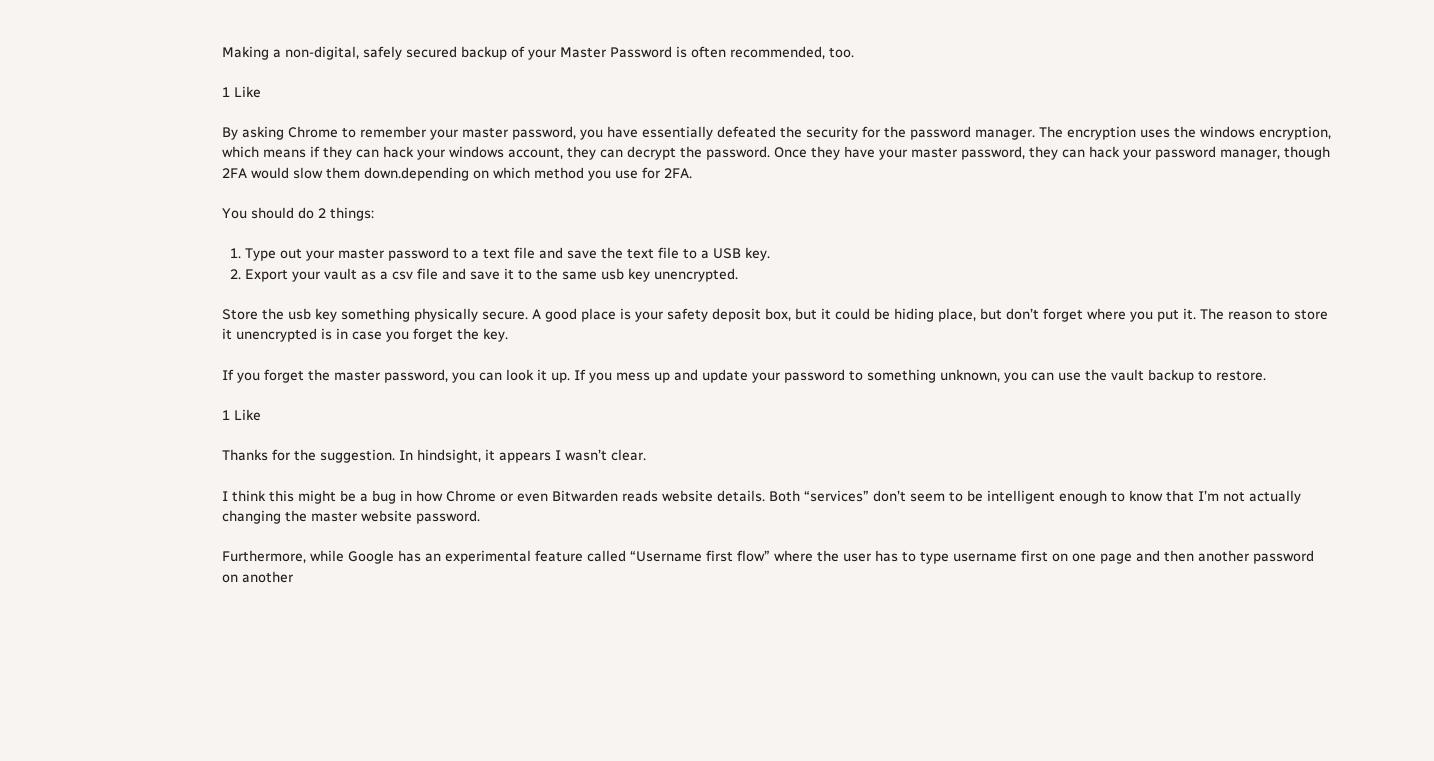Making a non-digital, safely secured backup of your Master Password is often recommended, too.

1 Like

By asking Chrome to remember your master password, you have essentially defeated the security for the password manager. The encryption uses the windows encryption, which means if they can hack your windows account, they can decrypt the password. Once they have your master password, they can hack your password manager, though 2FA would slow them down.depending on which method you use for 2FA.

You should do 2 things:

  1. Type out your master password to a text file and save the text file to a USB key.
  2. Export your vault as a csv file and save it to the same usb key unencrypted.

Store the usb key something physically secure. A good place is your safety deposit box, but it could be hiding place, but don’t forget where you put it. The reason to store it unencrypted is in case you forget the key.

If you forget the master password, you can look it up. If you mess up and update your password to something unknown, you can use the vault backup to restore.

1 Like

Thanks for the suggestion. In hindsight, it appears I wasn’t clear.

I think this might be a bug in how Chrome or even Bitwarden reads website details. Both “services” don’t seem to be intelligent enough to know that I’m not actually changing the master website password.

Furthermore, while Google has an experimental feature called “Username first flow” where the user has to type username first on one page and then another password on another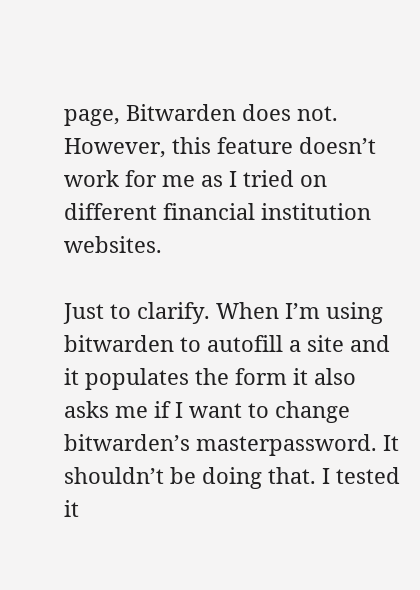page, Bitwarden does not. However, this feature doesn’t work for me as I tried on different financial institution websites.

Just to clarify. When I’m using bitwarden to autofill a site and it populates the form it also asks me if I want to change bitwarden’s masterpassword. It shouldn’t be doing that. I tested it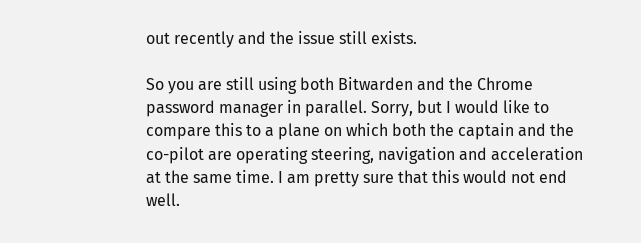out recently and the issue still exists.

So you are still using both Bitwarden and the Chrome password manager in parallel. Sorry, but I would like to compare this to a plane on which both the captain and the co-pilot are operating steering, navigation and acceleration at the same time. I am pretty sure that this would not end well.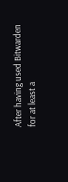After having used Bitwarden for at least a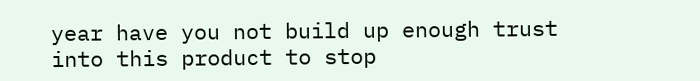year have you not build up enough trust into this product to stop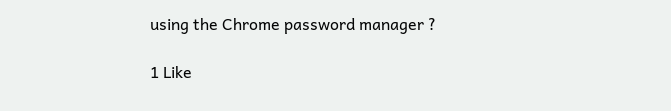using the Chrome password manager ?

1 Like